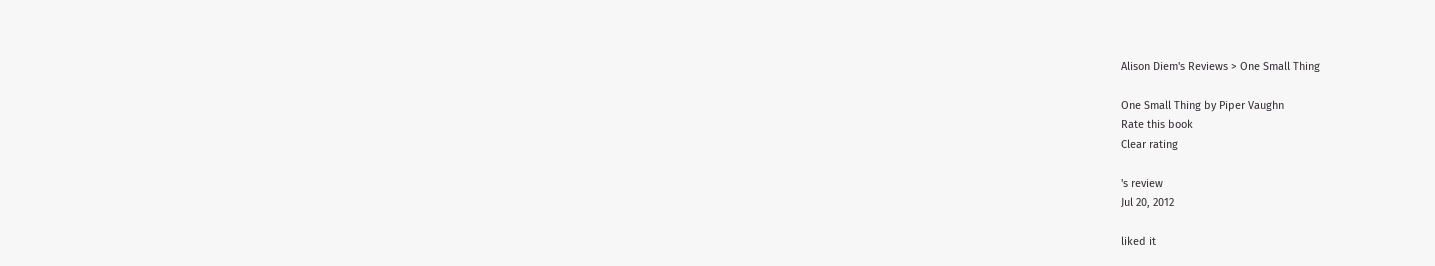Alison Diem's Reviews > One Small Thing

One Small Thing by Piper Vaughn
Rate this book
Clear rating

's review
Jul 20, 2012

liked it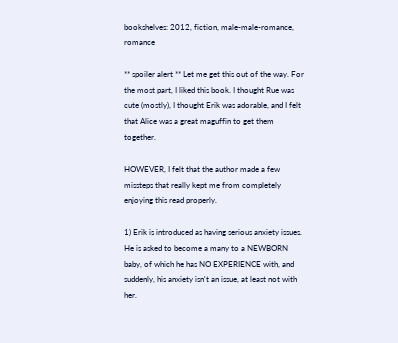bookshelves: 2012, fiction, male-male-romance, romance

** spoiler alert ** Let me get this out of the way. For the most part, I liked this book. I thought Rue was cute (mostly), I thought Erik was adorable, and I felt that Alice was a great maguffin to get them together.

HOWEVER, I felt that the author made a few missteps that really kept me from completely enjoying this read properly.

1) Erik is introduced as having serious anxiety issues. He is asked to become a many to a NEWBORN baby, of which he has NO EXPERIENCE with, and suddenly, his anxiety isn't an issue, at least not with her.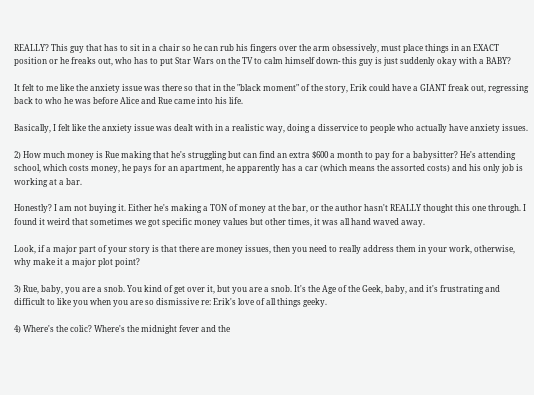REALLY? This guy that has to sit in a chair so he can rub his fingers over the arm obsessively, must place things in an EXACT position or he freaks out, who has to put Star Wars on the TV to calm himself down- this guy is just suddenly okay with a BABY?

It felt to me like the anxiety issue was there so that in the "black moment" of the story, Erik could have a GIANT freak out, regressing back to who he was before Alice and Rue came into his life.

Basically, I felt like the anxiety issue was dealt with in a realistic way, doing a disservice to people who actually have anxiety issues.

2) How much money is Rue making that he's struggling but can find an extra $600 a month to pay for a babysitter? He's attending school, which costs money, he pays for an apartment, he apparently has a car (which means the assorted costs) and his only job is working at a bar.

Honestly? I am not buying it. Either he's making a TON of money at the bar, or the author hasn't REALLY thought this one through. I found it weird that sometimes we got specific money values but other times, it was all hand waved away.

Look, if a major part of your story is that there are money issues, then you need to really address them in your work, otherwise, why make it a major plot point?

3) Rue, baby, you are a snob. You kind of get over it, but you are a snob. It's the Age of the Geek, baby, and it's frustrating and difficult to like you when you are so dismissive re: Erik's love of all things geeky.

4) Where's the colic? Where's the midnight fever and the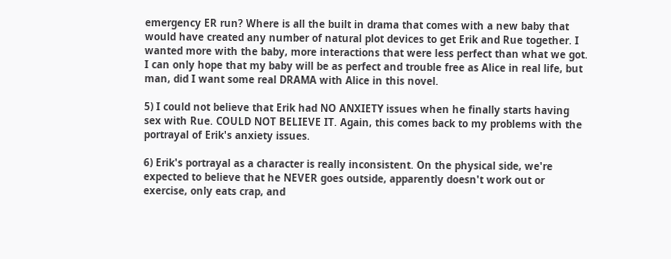emergency ER run? Where is all the built in drama that comes with a new baby that would have created any number of natural plot devices to get Erik and Rue together. I wanted more with the baby, more interactions that were less perfect than what we got. I can only hope that my baby will be as perfect and trouble free as Alice in real life, but man, did I want some real DRAMA with Alice in this novel.

5) I could not believe that Erik had NO ANXIETY issues when he finally starts having sex with Rue. COULD NOT BELIEVE IT. Again, this comes back to my problems with the portrayal of Erik's anxiety issues.

6) Erik's portrayal as a character is really inconsistent. On the physical side, we're expected to believe that he NEVER goes outside, apparently doesn't work out or exercise, only eats crap, and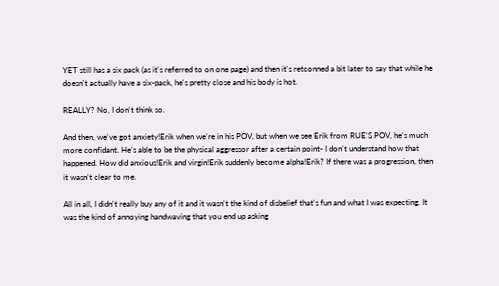YET still has a six pack (as it's referred to on one page) and then it's retconned a bit later to say that while he doesn't actually have a six-pack, he's pretty close and his body is hot.

REALLY? No, I don't think so.

And then, we've got anxiety!Erik when we're in his POV, but when we see Erik from RUE'S POV, he's much more confidant. He's able to be the physical aggressor after a certain point- I don't understand how that happened. How did anxious!Erik and virgin!Erik suddenly become alpha!Erik? If there was a progression, then it wasn't clear to me.

All in all, I didn't really buy any of it and it wasn't the kind of disbelief that's fun and what I was expecting. It was the kind of annoying handwaving that you end up asking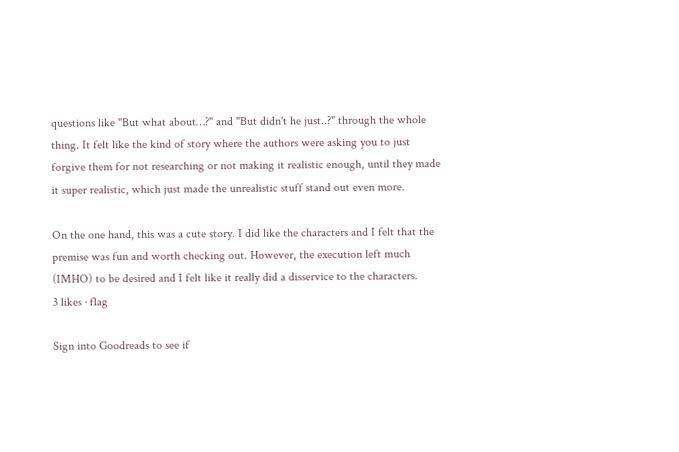questions like "But what about…?" and "But didn't he just..?" through the whole thing. It felt like the kind of story where the authors were asking you to just forgive them for not researching or not making it realistic enough, until they made it super realistic, which just made the unrealistic stuff stand out even more.

On the one hand, this was a cute story. I did like the characters and I felt that the premise was fun and worth checking out. However, the execution left much (IMHO) to be desired and I felt like it really did a disservice to the characters.
3 likes · flag

Sign into Goodreads to see if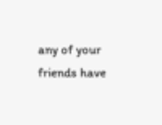any of your friends have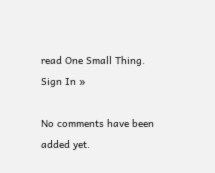read One Small Thing.
Sign In »

No comments have been added yet.